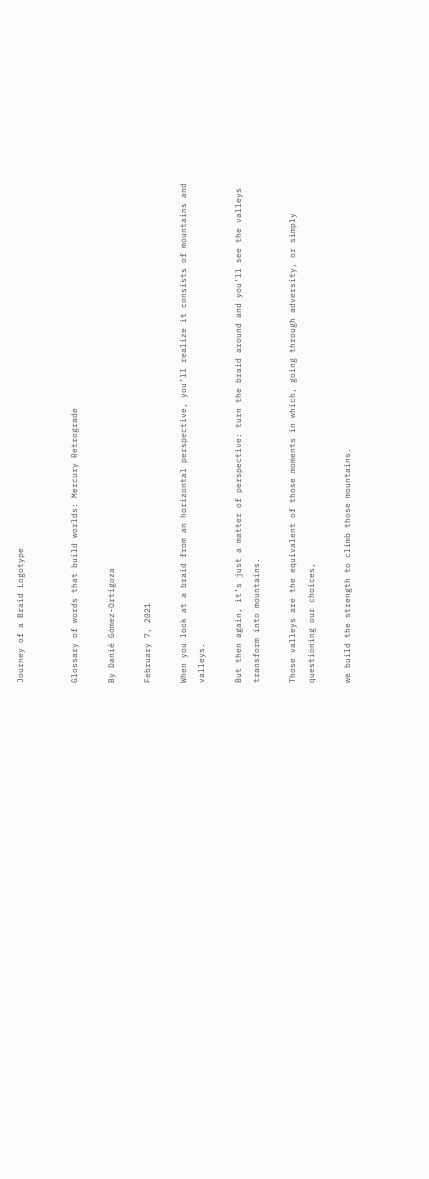Journey of a Braid Logotype


Glossary of words that build worlds: Mercury Retrograde

By Danié Gómez-Ortigoza

February 7, 2021

When you look at a braid from an horizontal perspective, you’ll realize it consists of mountains and valleys.

But then again, it’s just a matter of perspective: turn the braid around and you’ll see the valleys transform into mountains.

Those valleys are the equivalent of those moments in which, going through adversity, or simply questioning our choices,

we build the strength to climb those mountains.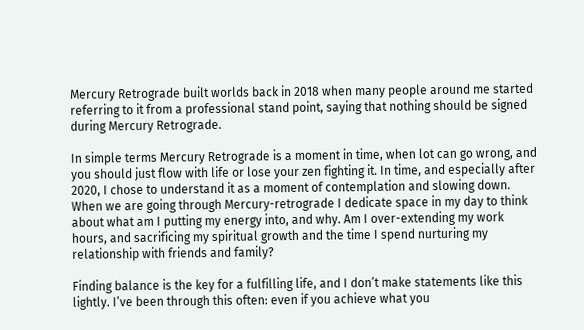Mercury Retrograde built worlds back in 2018 when many people around me started referring to it from a professional stand point, saying that nothing should be signed during Mercury Retrograde.

In simple terms Mercury Retrograde is a moment in time, when lot can go wrong, and you should just flow with life or lose your zen fighting it. In time, and especially after 2020, I chose to understand it as a moment of contemplation and slowing down. When we are going through Mercury-retrograde I dedicate space in my day to think about what am I putting my energy into, and why. Am I over-extending my work hours, and sacrificing my spiritual growth and the time I spend nurturing my relationship with friends and family?

Finding balance is the key for a fulfilling life, and I don’t make statements like this lightly. I’ve been through this often: even if you achieve what you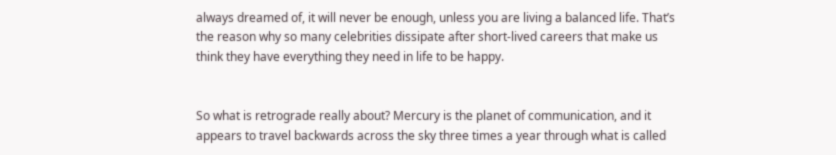always dreamed of, it will never be enough, unless you are living a balanced life. That’s the reason why so many celebrities dissipate after short-lived careers that make us think they have everything they need in life to be happy.


So what is retrograde really about? Mercury is the planet of communication, and it appears to travel backwards across the sky three times a year through what is called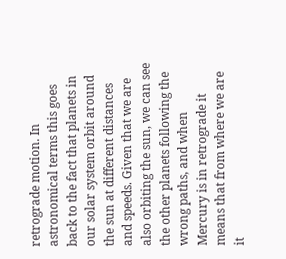retrograde motion. In astronomical terms this goes back to the fact that planets in our solar system orbit around the sun at different distances and speeds. Given that we are also orbiting the sun, we can see the other planets following the wrong paths, and when Mercury is in retrograde it means that from where we are it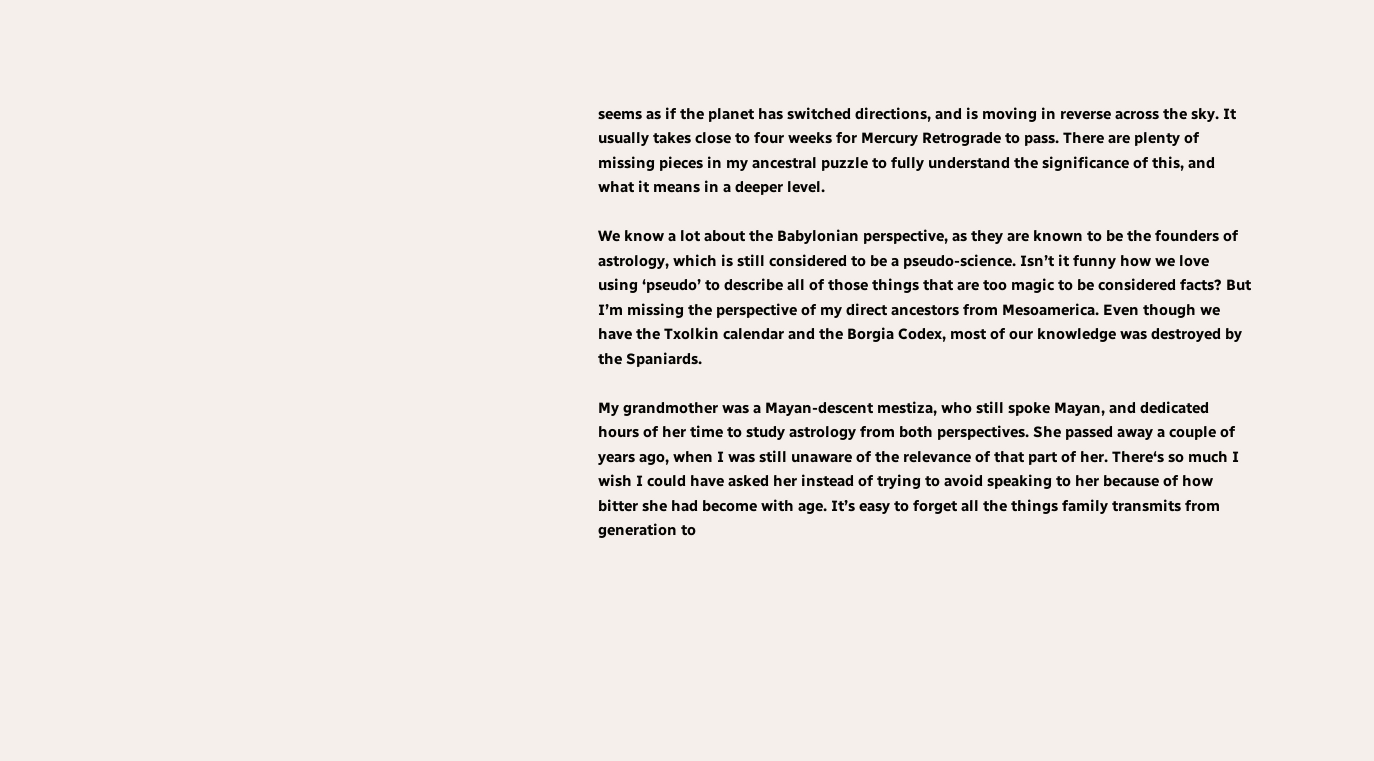seems as if the planet has switched directions, and is moving in reverse across the sky. It usually takes close to four weeks for Mercury Retrograde to pass. There are plenty of missing pieces in my ancestral puzzle to fully understand the significance of this, and what it means in a deeper level.

We know a lot about the Babylonian perspective, as they are known to be the founders of astrology, which is still considered to be a pseudo-science. Isn’t it funny how we love using ‘pseudo’ to describe all of those things that are too magic to be considered facts? But I’m missing the perspective of my direct ancestors from Mesoamerica. Even though we have the Txolkin calendar and the Borgia Codex, most of our knowledge was destroyed by the Spaniards.

My grandmother was a Mayan-descent mestiza, who still spoke Mayan, and dedicated hours of her time to study astrology from both perspectives. She passed away a couple of years ago, when I was still unaware of the relevance of that part of her. There‘s so much I wish I could have asked her instead of trying to avoid speaking to her because of how bitter she had become with age. It’s easy to forget all the things family transmits from generation to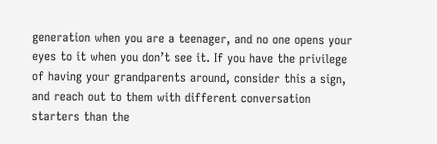generation when you are a teenager, and no one opens your eyes to it when you don’t see it. If you have the privilege of having your grandparents around, consider this a sign, and reach out to them with different conversation starters than the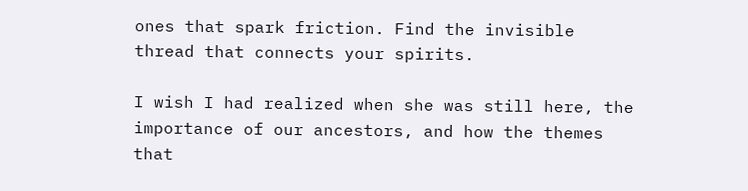ones that spark friction. Find the invisible thread that connects your spirits.

I wish I had realized when she was still here, the importance of our ancestors, and how the themes that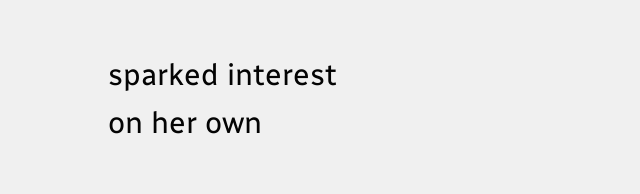sparked interest on her own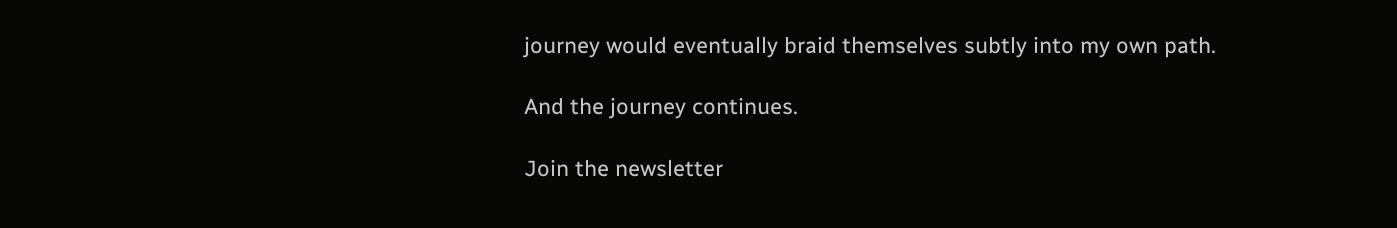journey would eventually braid themselves subtly into my own path.

And the journey continues.

Join the newsletter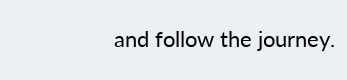and follow the journey.